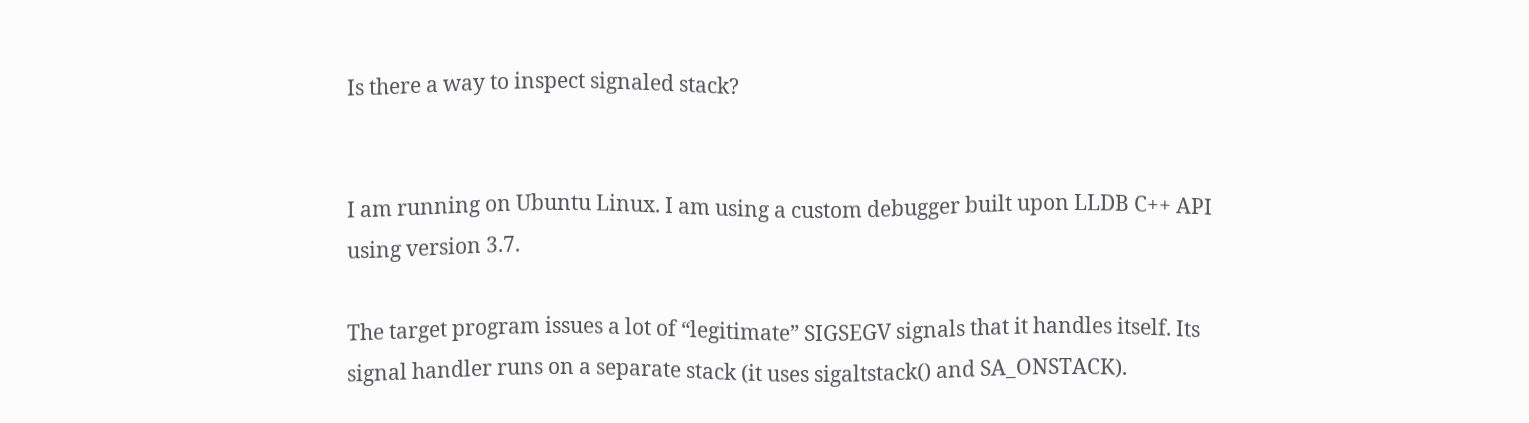Is there a way to inspect signaled stack?


I am running on Ubuntu Linux. I am using a custom debugger built upon LLDB C++ API using version 3.7.

The target program issues a lot of “legitimate” SIGSEGV signals that it handles itself. Its signal handler runs on a separate stack (it uses sigaltstack() and SA_ONSTACK).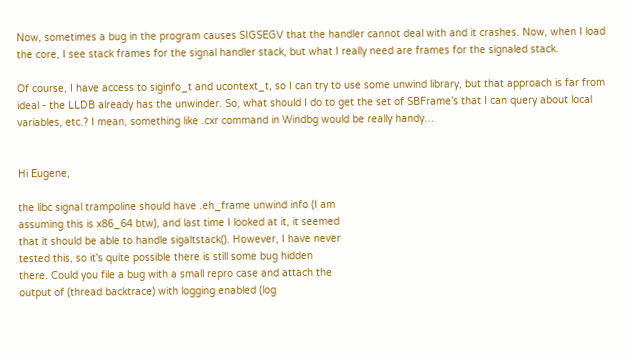Now, sometimes a bug in the program causes SIGSEGV that the handler cannot deal with and it crashes. Now, when I load the core, I see stack frames for the signal handler stack, but what I really need are frames for the signaled stack.

Of course, I have access to siginfo_t and ucontext_t, so I can try to use some unwind library, but that approach is far from ideal - the LLDB already has the unwinder. So, what should I do to get the set of SBFrame’s that I can query about local variables, etc.? I mean, something like .cxr command in Windbg would be really handy…


Hi Eugene,

the libc signal trampoline should have .eh_frame unwind info (I am
assuming this is x86_64 btw), and last time I looked at it, it seemed
that it should be able to handle sigaltstack(). However, I have never
tested this, so it's quite possible there is still some bug hidden
there. Could you file a bug with a small repro case and attach the
output of (thread backtrace) with logging enabled (log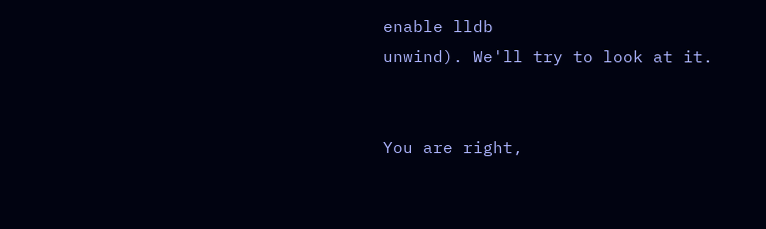enable lldb
unwind). We'll try to look at it.


You are right,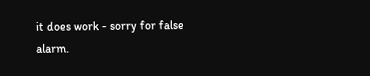it does work - sorry for false alarm.